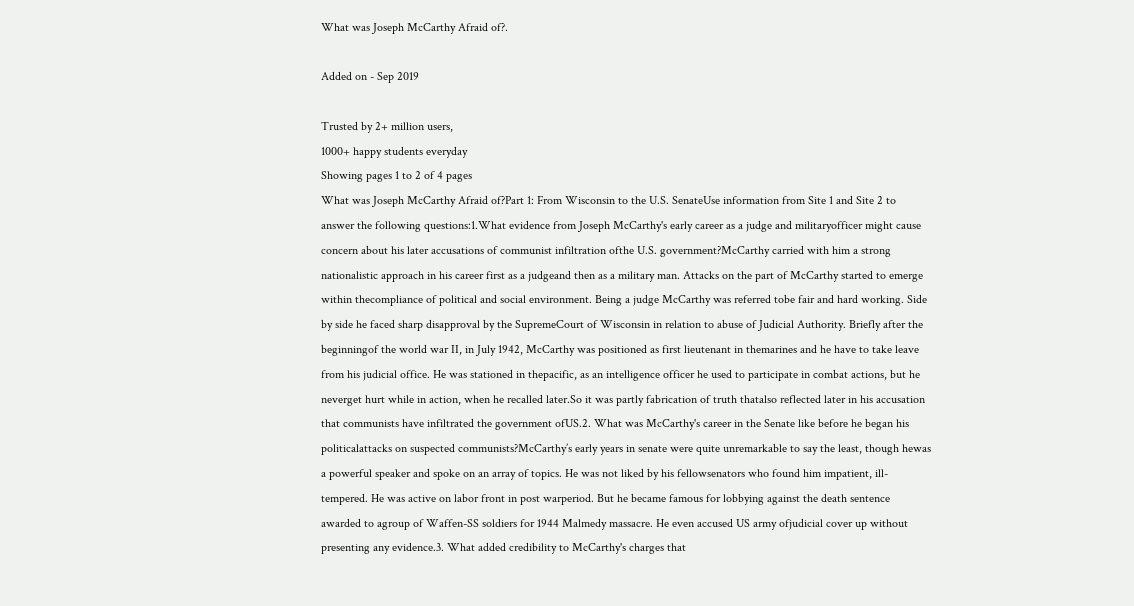What was Joseph McCarthy Afraid of?.

Added on - Sep 2019

Trusted by 2+ million users,
1000+ happy students everyday
Showing pages 1 to 2 of 4 pages
What was Joseph McCarthy Afraid of?Part 1: From Wisconsin to the U.S. SenateUse information from Site 1 and Site 2 to answer the following questions:1.What evidence from Joseph McCarthy's early career as a judge and militaryofficer might cause concern about his later accusations of communist infiltration ofthe U.S. government?McCarthy carried with him a strong nationalistic approach in his career first as a judgeand then as a military man. Attacks on the part of McCarthy started to emerge within thecompliance of political and social environment. Being a judge McCarthy was referred tobe fair and hard working. Side by side he faced sharp disapproval by the SupremeCourt of Wisconsin in relation to abuse of Judicial Authority. Briefly after the beginningof the world war II, in July 1942, McCarthy was positioned as first lieutenant in themarines and he have to take leave from his judicial office. He was stationed in thepacific, as an intelligence officer he used to participate in combat actions, but he neverget hurt while in action, when he recalled later.So it was partly fabrication of truth thatalso reflected later in his accusation that communists have infiltrated the government ofUS.2. What was McCarthy's career in the Senate like before he began his politicalattacks on suspected communists?McCarthy’s early years in senate were quite unremarkable to say the least, though hewas a powerful speaker and spoke on an array of topics. He was not liked by his fellowsenators who found him impatient, ill-tempered. He was active on labor front in post warperiod. But he became famous for lobbying against the death sentence awarded to agroup of Waffen-SS soldiers for 1944 Malmedy massacre. He even accused US army ofjudicial cover up without presenting any evidence.3. What added credibility to McCarthy's charges that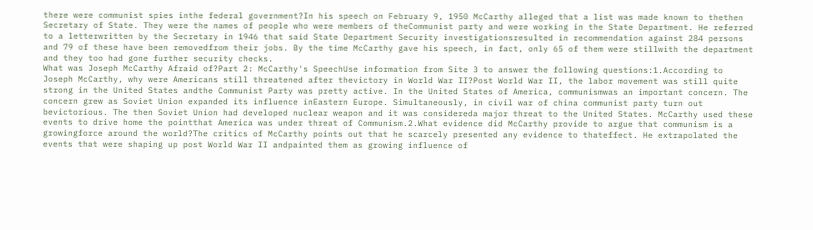there were communist spies inthe federal government?In his speech on February 9, 1950 McCarthy alleged that a list was made known to thethen Secretary of State. They were the names of people who were members of theCommunist party and were working in the State Department. He referred to a letterwritten by the Secretary in 1946 that said State Department Security investigationsresulted in recommendation against 284 persons and 79 of these have been removedfrom their jobs. By the time McCarthy gave his speech, in fact, only 65 of them were stillwith the department and they too had gone further security checks.
What was Joseph McCarthy Afraid of?Part 2: McCarthy's SpeechUse information from Site 3 to answer the following questions:1.According to Joseph McCarthy, why were Americans still threatened after thevictory in World War II?Post World War II, the labor movement was still quite strong in the United States andthe Communist Party was pretty active. In the United States of America, communismwas an important concern. The concern grew as Soviet Union expanded its influence inEastern Europe. Simultaneously, in civil war of china communist party turn out bevictorious. The then Soviet Union had developed nuclear weapon and it was considereda major threat to the United States. McCarthy used these events to drive home the pointthat America was under threat of Communism.2.What evidence did McCarthy provide to argue that communism is a growingforce around the world?The critics of McCarthy points out that he scarcely presented any evidence to thateffect. He extrapolated the events that were shaping up post World War II andpainted them as growing influence of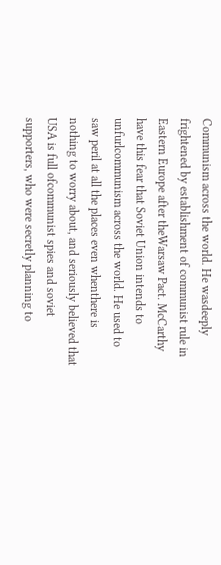Communism across the world. He wasdeeply frightened by establishment of communist rule in Eastern Europe after theWarsaw Pact. McCarthy have this fear that Soviet Union intends to unfurlcommunism across the world. He used to saw peril at all the places even whenthere is nothing to worry about, and seriously believed that USA is full ofcommunist spies and soviet supporters, who were secretly planning to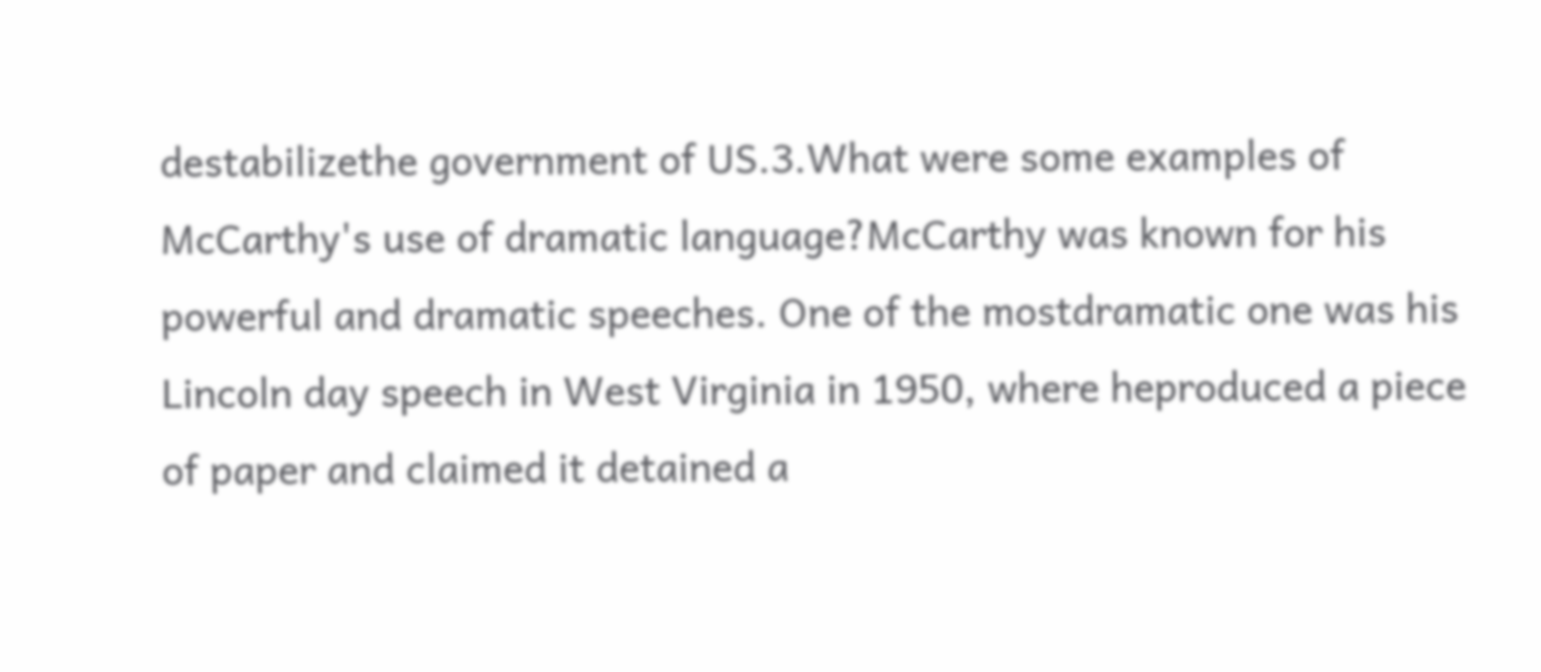destabilizethe government of US.3.What were some examples of McCarthy's use of dramatic language?McCarthy was known for his powerful and dramatic speeches. One of the mostdramatic one was his Lincoln day speech in West Virginia in 1950, where heproduced a piece of paper and claimed it detained a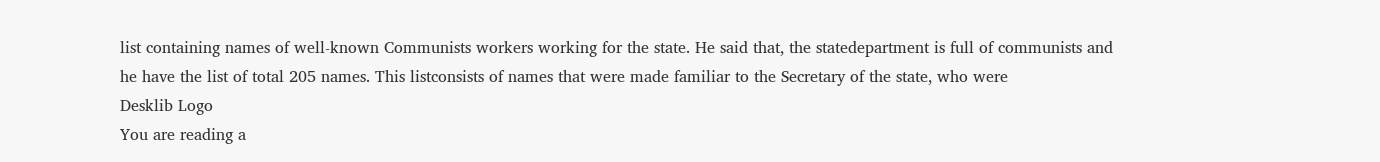list containing names of well-known Communists workers working for the state. He said that, the statedepartment is full of communists and he have the list of total 205 names. This listconsists of names that were made familiar to the Secretary of the state, who were
Desklib Logo
You are reading a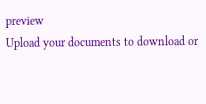preview
Upload your documents to download or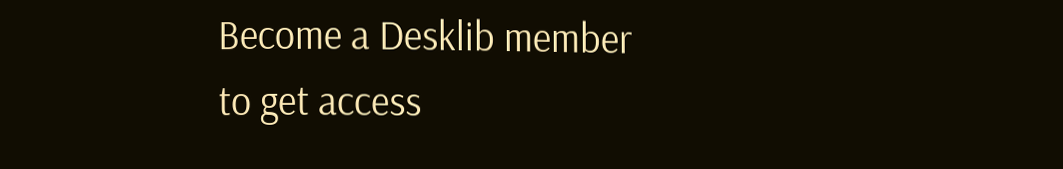Become a Desklib member to get access